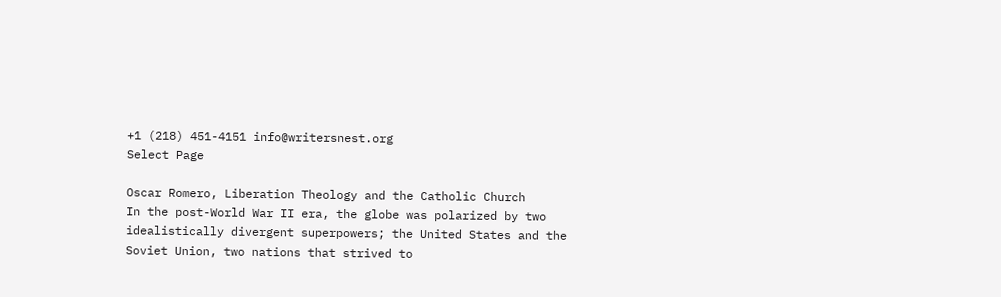+1 (218) 451-4151 info@writersnest.org
Select Page

Oscar Romero, Liberation Theology and the Catholic Church
In the post-World War II era, the globe was polarized by two idealistically divergent superpowers; the United States and the Soviet Union, two nations that strived to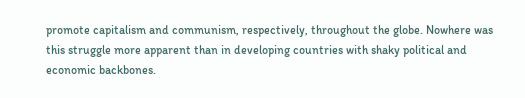promote capitalism and communism, respectively, throughout the globe. Nowhere was this struggle more apparent than in developing countries with shaky political and economic backbones.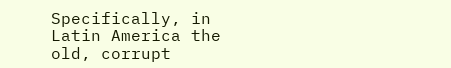Specifically, in Latin America the old, corrupt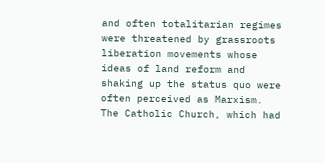and often totalitarian regimes were threatened by grassroots liberation movements whose ideas of land reform and shaking up the status quo were often perceived as Marxism. The Catholic Church, which had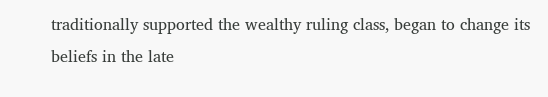traditionally supported the wealthy ruling class, began to change its beliefs in the late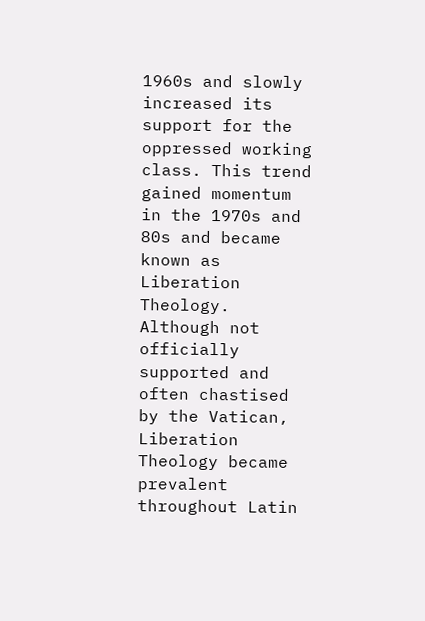1960s and slowly increased its support for the oppressed working class. This trend gained momentum in the 1970s and 80s and became known as Liberation Theology. Although not officially supported and often chastised by the Vatican, Liberation Theology became prevalent throughout Latin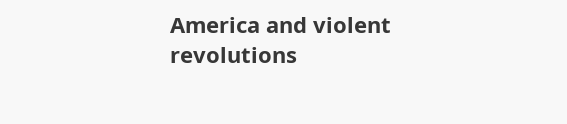America and violent revolutions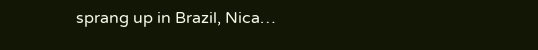sprang up in Brazil, Nica…